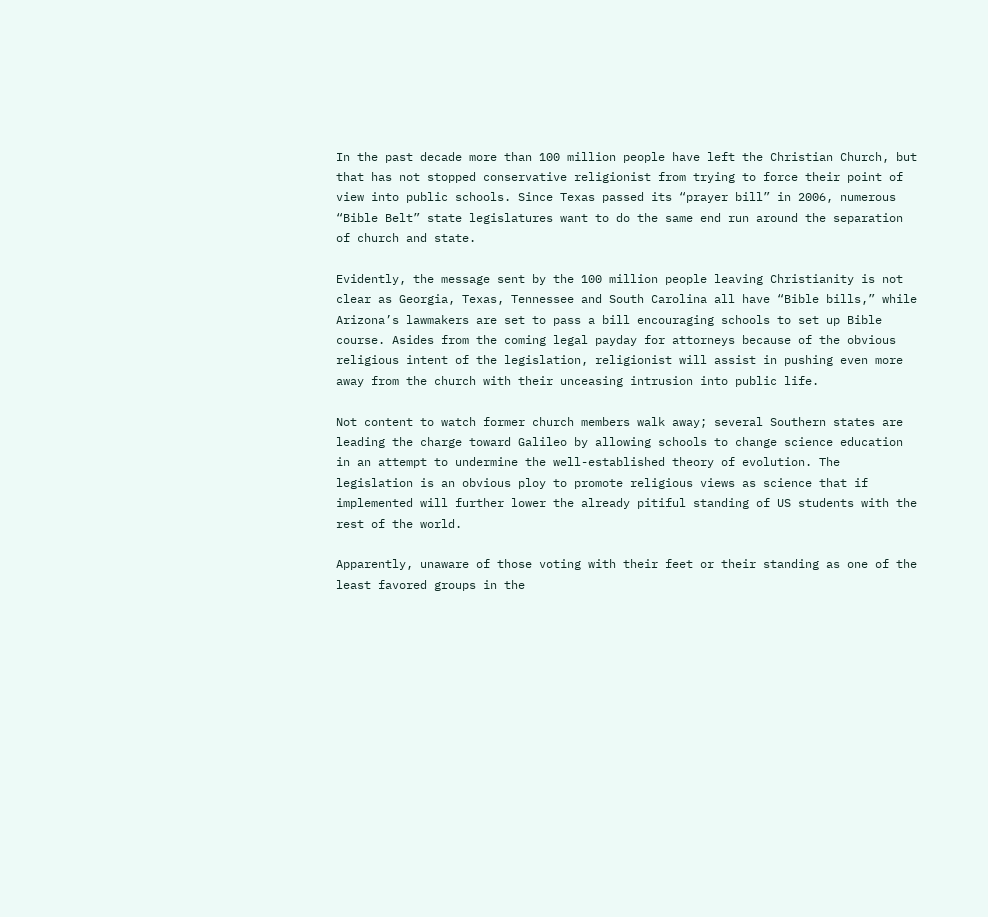In the past decade more than 100 million people have left the Christian Church, but that has not stopped conservative religionist from trying to force their point of view into public schools. Since Texas passed its “prayer bill” in 2006, numerous “Bible Belt” state legislatures want to do the same end run around the separation of church and state.

Evidently, the message sent by the 100 million people leaving Christianity is not clear as Georgia, Texas, Tennessee and South Carolina all have “Bible bills,” while Arizona’s lawmakers are set to pass a bill encouraging schools to set up Bible course. Asides from the coming legal payday for attorneys because of the obvious religious intent of the legislation, religionist will assist in pushing even more away from the church with their unceasing intrusion into public life.

Not content to watch former church members walk away; several Southern states are leading the charge toward Galileo by allowing schools to change science education in an attempt to undermine the well-established theory of evolution. The legislation is an obvious ploy to promote religious views as science that if implemented will further lower the already pitiful standing of US students with the rest of the world.

Apparently, unaware of those voting with their feet or their standing as one of the least favored groups in the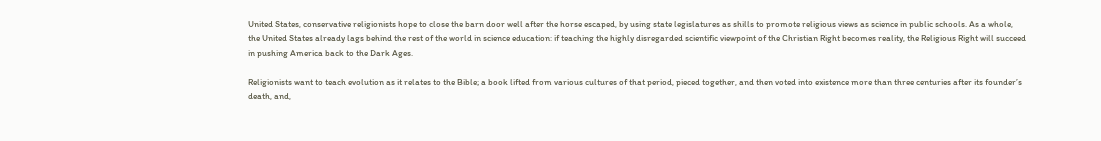United States, conservative religionists hope to close the barn door well after the horse escaped, by using state legislatures as shills to promote religious views as science in public schools. As a whole, the United States already lags behind the rest of the world in science education: if teaching the highly disregarded scientific viewpoint of the Christian Right becomes reality, the Religious Right will succeed in pushing America back to the Dark Ages.

Religionists want to teach evolution as it relates to the Bible; a book lifted from various cultures of that period, pieced together, and then voted into existence more than three centuries after its founder’s death, and,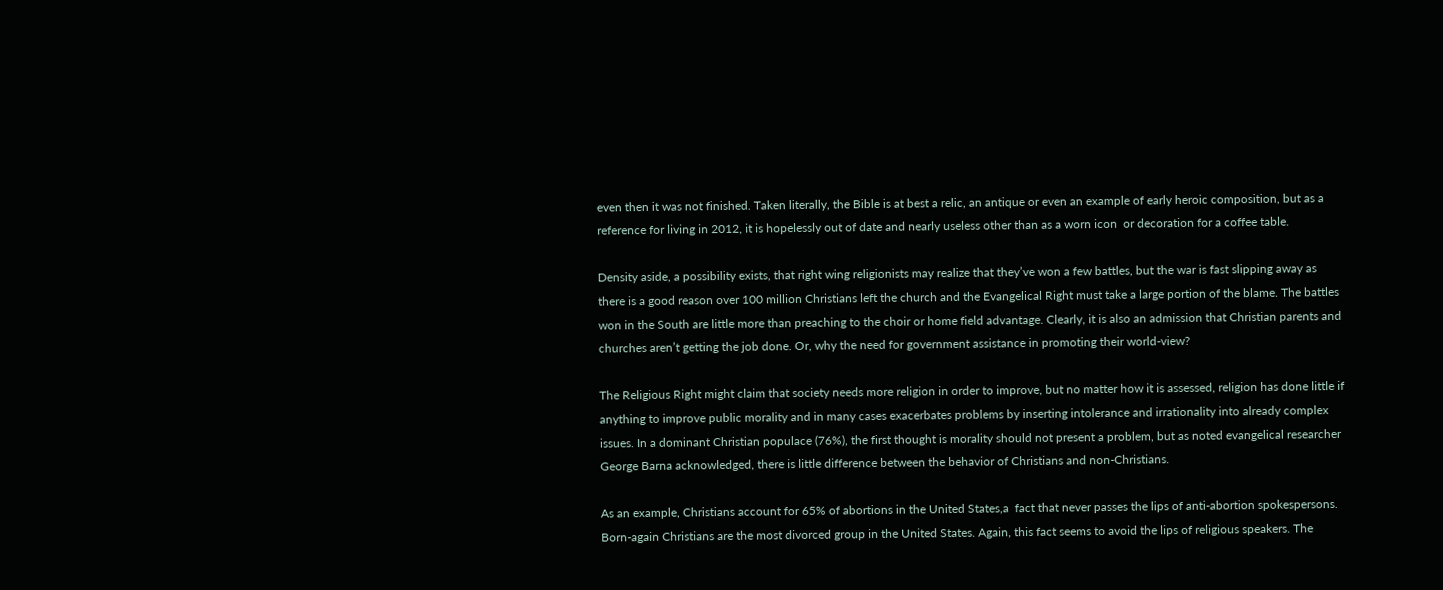even then it was not finished. Taken literally, the Bible is at best a relic, an antique or even an example of early heroic composition, but as a reference for living in 2012, it is hopelessly out of date and nearly useless other than as a worn icon  or decoration for a coffee table.

Density aside, a possibility exists, that right wing religionists may realize that they’ve won a few battles, but the war is fast slipping away as there is a good reason over 100 million Christians left the church and the Evangelical Right must take a large portion of the blame. The battles won in the South are little more than preaching to the choir or home field advantage. Clearly, it is also an admission that Christian parents and churches aren’t getting the job done. Or, why the need for government assistance in promoting their world-view?

The Religious Right might claim that society needs more religion in order to improve, but no matter how it is assessed, religion has done little if anything to improve public morality and in many cases exacerbates problems by inserting intolerance and irrationality into already complex issues. In a dominant Christian populace (76%), the first thought is morality should not present a problem, but as noted evangelical researcher George Barna acknowledged, there is little difference between the behavior of Christians and non-Christians.

As an example, Christians account for 65% of abortions in the United States,a  fact that never passes the lips of anti-abortion spokespersons. Born-again Christians are the most divorced group in the United States. Again, this fact seems to avoid the lips of religious speakers. The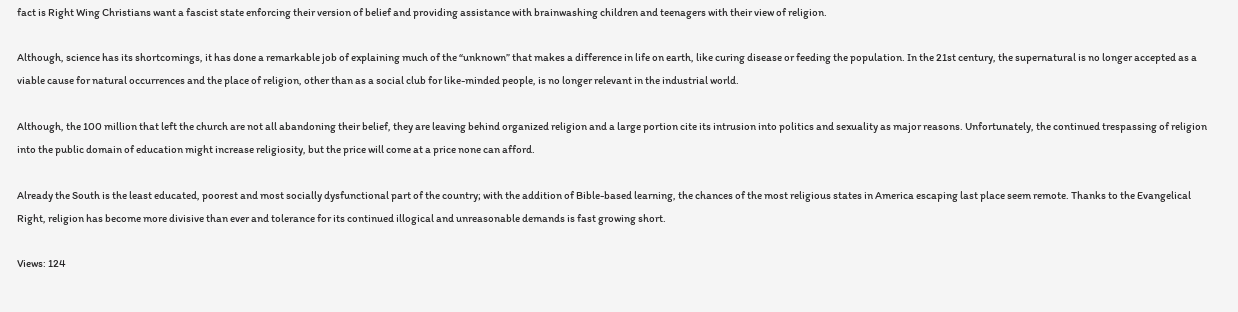fact is Right Wing Christians want a fascist state enforcing their version of belief and providing assistance with brainwashing children and teenagers with their view of religion.

Although, science has its shortcomings, it has done a remarkable job of explaining much of the “unknown” that makes a difference in life on earth, like curing disease or feeding the population. In the 21st century, the supernatural is no longer accepted as a viable cause for natural occurrences and the place of religion, other than as a social club for like-minded people, is no longer relevant in the industrial world.

Although, the 100 million that left the church are not all abandoning their belief, they are leaving behind organized religion and a large portion cite its intrusion into politics and sexuality as major reasons. Unfortunately, the continued trespassing of religion into the public domain of education might increase religiosity, but the price will come at a price none can afford.

Already the South is the least educated, poorest and most socially dysfunctional part of the country; with the addition of Bible-based learning, the chances of the most religious states in America escaping last place seem remote. Thanks to the Evangelical Right, religion has become more divisive than ever and tolerance for its continued illogical and unreasonable demands is fast growing short.

Views: 124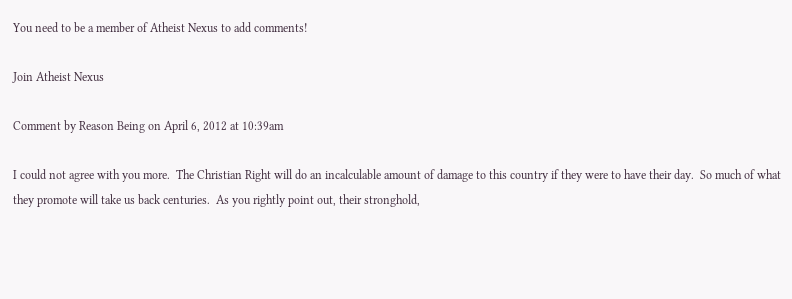You need to be a member of Atheist Nexus to add comments!

Join Atheist Nexus

Comment by Reason Being on April 6, 2012 at 10:39am

I could not agree with you more.  The Christian Right will do an incalculable amount of damage to this country if they were to have their day.  So much of what they promote will take us back centuries.  As you rightly point out, their stronghold,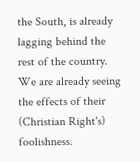the South, is already lagging behind the rest of the country.  We are already seeing the effects of their (Christian Right's) foolishness.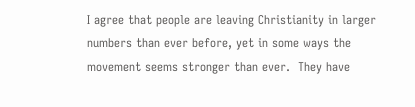I agree that people are leaving Christianity in larger numbers than ever before, yet in some ways the movement seems stronger than ever.  They have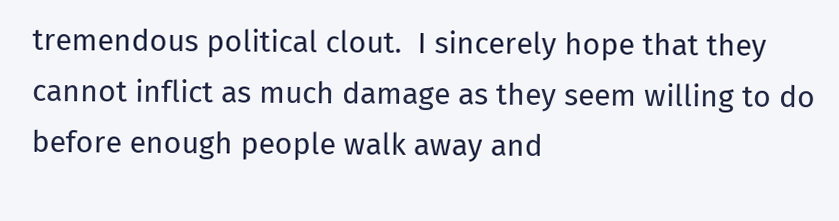tremendous political clout.  I sincerely hope that they cannot inflict as much damage as they seem willing to do before enough people walk away and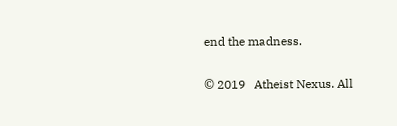end the madness.

© 2019   Atheist Nexus. All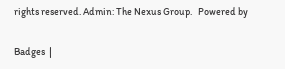rights reserved. Admin: The Nexus Group.   Powered by

Badges  |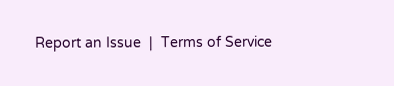Report an Issue  |  Terms of Service